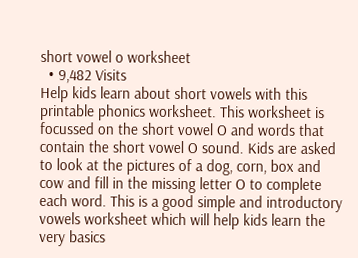short vowel o worksheet
  • 9,482 Visits
Help kids learn about short vowels with this printable phonics worksheet. This worksheet is focussed on the short vowel O and words that contain the short vowel O sound. Kids are asked to look at the pictures of a dog, corn, box and cow and fill in the missing letter O to complete each word. This is a good simple and introductory vowels worksheet which will help kids learn the very basics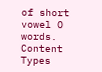of short vowel O words.
Content Types